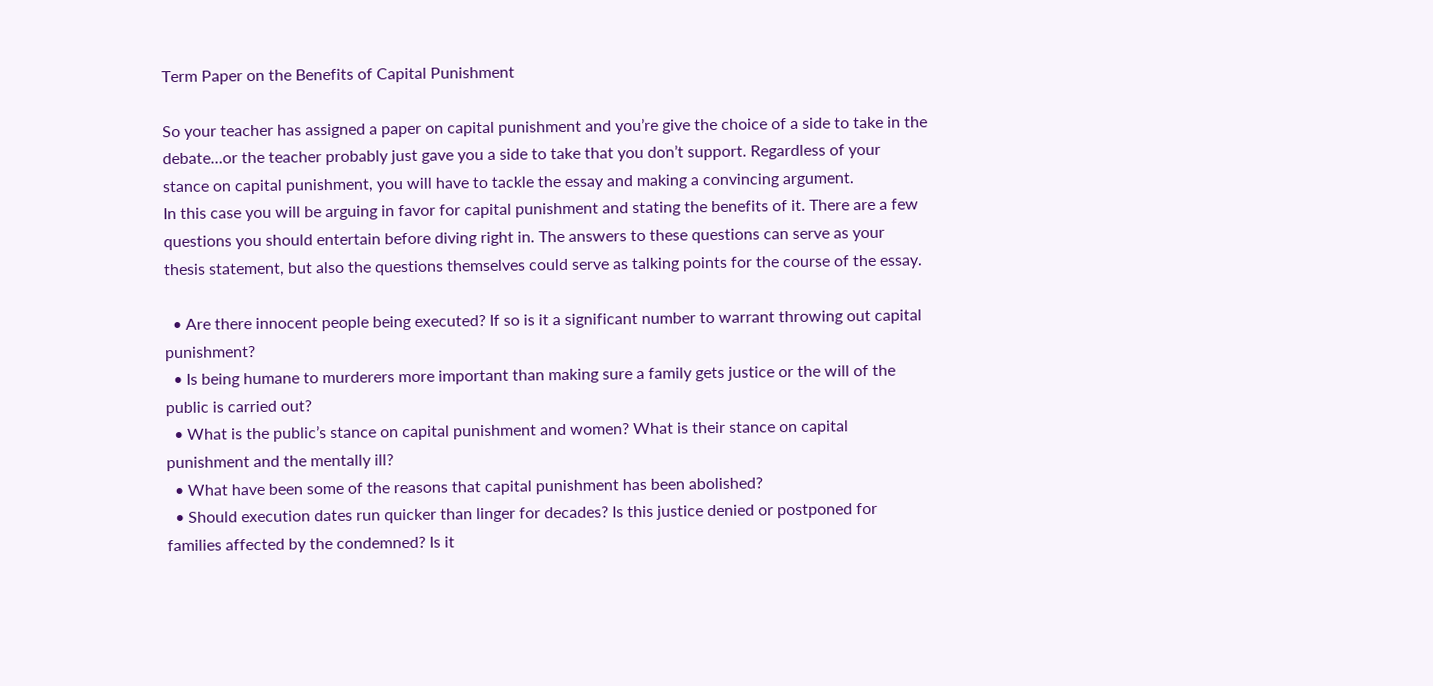Term Paper on the Benefits of Capital Punishment

So your teacher has assigned a paper on capital punishment and you’re give the choice of a side to take in the debate…or the teacher probably just gave you a side to take that you don’t support. Regardless of your stance on capital punishment, you will have to tackle the essay and making a convincing argument.
In this case you will be arguing in favor for capital punishment and stating the benefits of it. There are a few questions you should entertain before diving right in. The answers to these questions can serve as your thesis statement, but also the questions themselves could serve as talking points for the course of the essay.

  • Are there innocent people being executed? If so is it a significant number to warrant throwing out capital punishment?
  • Is being humane to murderers more important than making sure a family gets justice or the will of the public is carried out?
  • What is the public’s stance on capital punishment and women? What is their stance on capital punishment and the mentally ill?
  • What have been some of the reasons that capital punishment has been abolished?
  • Should execution dates run quicker than linger for decades? Is this justice denied or postponed for families affected by the condemned? Is it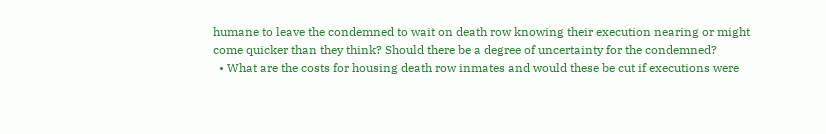humane to leave the condemned to wait on death row knowing their execution nearing or might come quicker than they think? Should there be a degree of uncertainty for the condemned?
  • What are the costs for housing death row inmates and would these be cut if executions were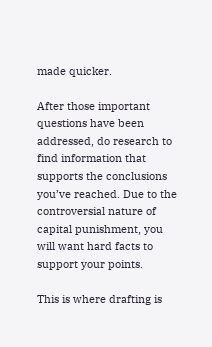made quicker.

After those important questions have been addressed, do research to find information that supports the conclusions you’ve reached. Due to the controversial nature of capital punishment, you will want hard facts to support your points.

This is where drafting is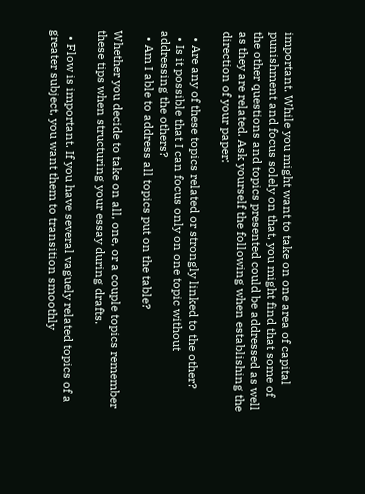important. While you might want to take on one area of capital punishment and focus solely on that, you might find that some of the other questions and topics presented could be addressed as well as they are related. Ask yourself the following when establishing the direction of your paper:

  • Are any of these topics related or strongly linked to the other?
  • Is it possible that I can focus only on one topic without addressing the others?
  • Am I able to address all topics put on the table?

Whether you decide to take on all, one, or a couple topics remember these tips when structuring your essay during drafts.

  • Flow is important. If you have several vaguely related topics of a greater subject, you want them to transition smoothly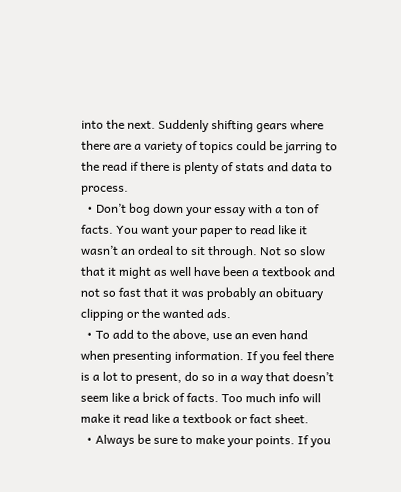into the next. Suddenly shifting gears where there are a variety of topics could be jarring to the read if there is plenty of stats and data to process.
  • Don’t bog down your essay with a ton of facts. You want your paper to read like it wasn’t an ordeal to sit through. Not so slow that it might as well have been a textbook and not so fast that it was probably an obituary clipping or the wanted ads.
  • To add to the above, use an even hand when presenting information. If you feel there is a lot to present, do so in a way that doesn’t seem like a brick of facts. Too much info will make it read like a textbook or fact sheet.
  • Always be sure to make your points. If you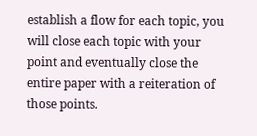establish a flow for each topic, you will close each topic with your point and eventually close the entire paper with a reiteration of those points.